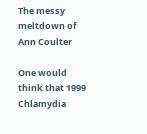The messy meltdown of Ann Coulter

One would think that 1999 Chlamydia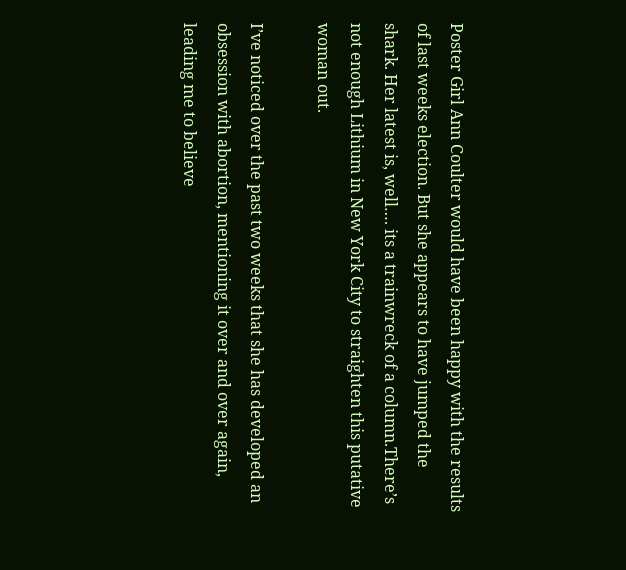Poster Girl Ann Coulter would have been happy with the results of last weeks election. But she appears to have jumped the shark. Her latest is, well…. its a trainwreck of a column.There’s not enough Lithium in New York City to straighten this putative woman out.

I’ve noticed over the past two weeks that she has developed an obsession with abortion, mentioning it over and over again, leading me to believe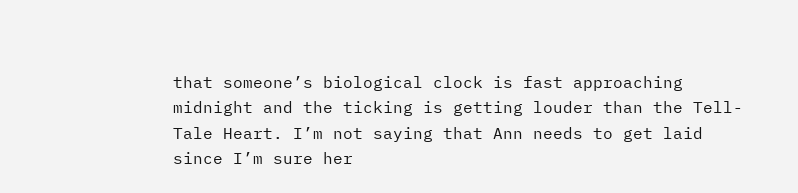that someone’s biological clock is fast approaching midnight and the ticking is getting louder than the Tell-Tale Heart. I’m not saying that Ann needs to get laid since I’m sure her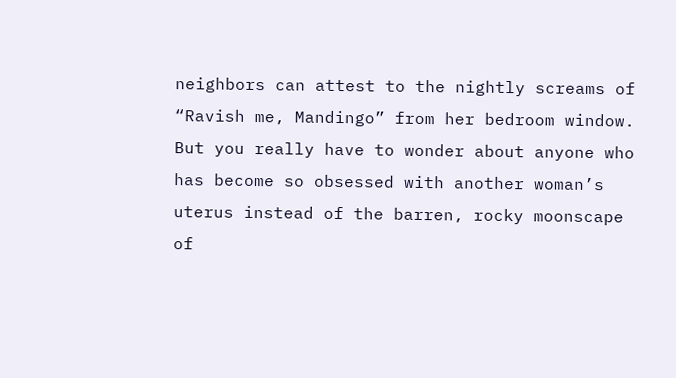neighbors can attest to the nightly screams of “Ravish me, Mandingo” from her bedroom window. But you really have to wonder about anyone who has become so obsessed with another woman’s uterus instead of the barren, rocky moonscape of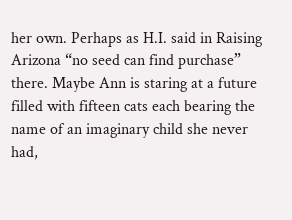her own. Perhaps as H.I. said in Raising Arizona “no seed can find purchase” there. Maybe Ann is staring at a future filled with fifteen cats each bearing the name of an imaginary child she never had,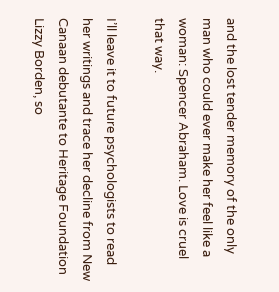and the lost tender memory of the only man who could ever make her feel like a woman: Spencer Abraham. Love is cruel that way.

I’ll leave it to future psychologists to read her writings and trace her decline from New Canaan debutante to Heritage Foundation Lizzy Borden, so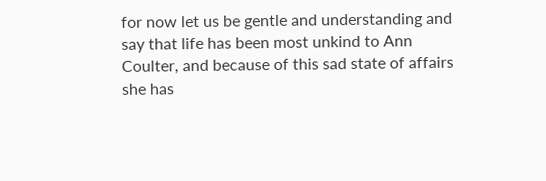for now let us be gentle and understanding and say that life has been most unkind to Ann Coulter, and because of this sad state of affairs she has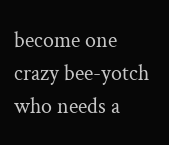become one crazy bee-yotch who needs a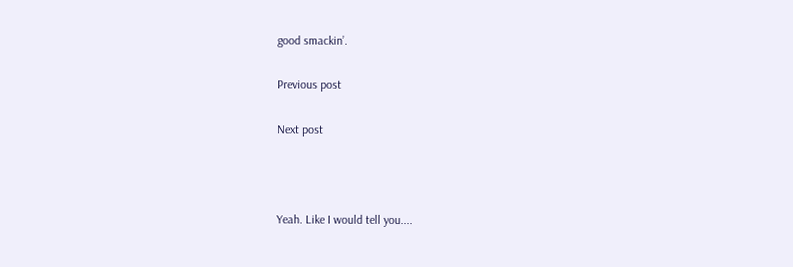good smackin’.

Previous post

Next post



Yeah. Like I would tell you....